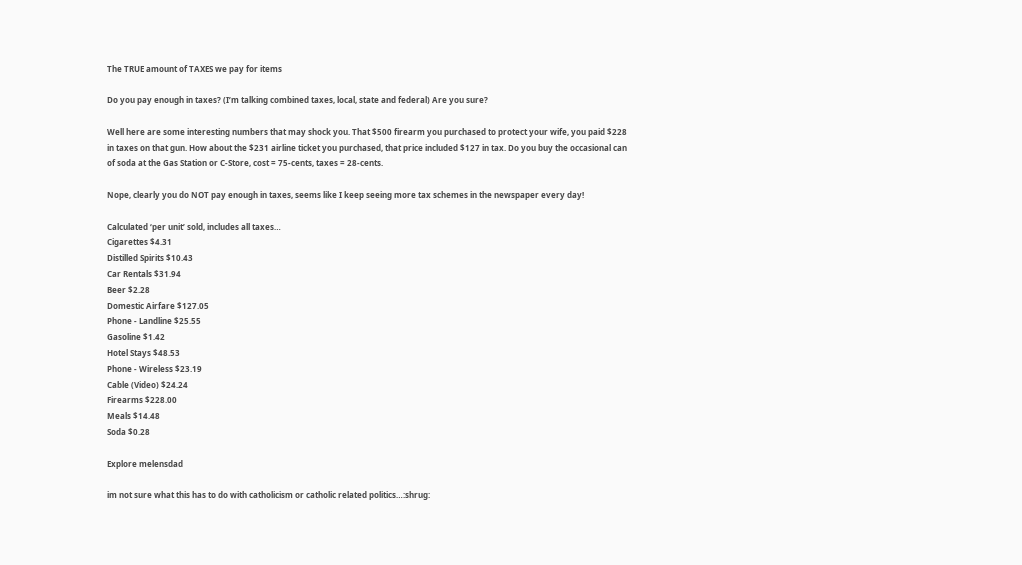The TRUE amount of TAXES we pay for items

Do you pay enough in taxes? (I’m talking combined taxes, local, state and federal) Are you sure?

Well here are some interesting numbers that may shock you. That $500 firearm you purchased to protect your wife, you paid $228 in taxes on that gun. How about the $231 airline ticket you purchased, that price included $127 in tax. Do you buy the occasional can of soda at the Gas Station or C-Store, cost = 75-cents, taxes = 28-cents.

Nope, clearly you do NOT pay enough in taxes, seems like I keep seeing more tax schemes in the newspaper every day!

Calculated ‘per unit’ sold, includes all taxes…
Cigarettes $4.31
Distilled Spirits $10.43
Car Rentals $31.94
Beer $2.28
Domestic Airfare $127.05
Phone - Landline $25.55
Gasoline $1.42
Hotel Stays $48.53
Phone - Wireless $23.19
Cable (Video) $24.24
Firearms $228.00
Meals $14.48
Soda $0.28

Explore melensdad

im not sure what this has to do with catholicism or catholic related politics…:shrug: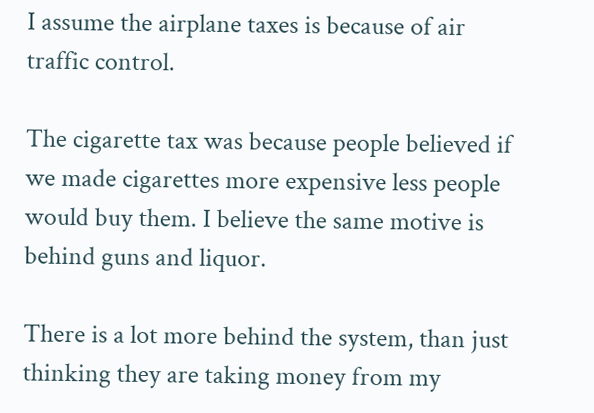I assume the airplane taxes is because of air traffic control.

The cigarette tax was because people believed if we made cigarettes more expensive less people would buy them. I believe the same motive is behind guns and liquor.

There is a lot more behind the system, than just thinking they are taking money from my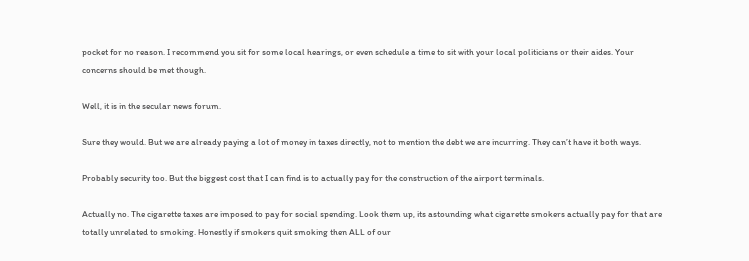pocket for no reason. I recommend you sit for some local hearings, or even schedule a time to sit with your local politicians or their aides. Your concerns should be met though.

Well, it is in the secular news forum.

Sure they would. But we are already paying a lot of money in taxes directly, not to mention the debt we are incurring. They can’t have it both ways.

Probably security too. But the biggest cost that I can find is to actually pay for the construction of the airport terminals.

Actually no. The cigarette taxes are imposed to pay for social spending. Look them up, its astounding what cigarette smokers actually pay for that are totally unrelated to smoking. Honestly if smokers quit smoking then ALL of our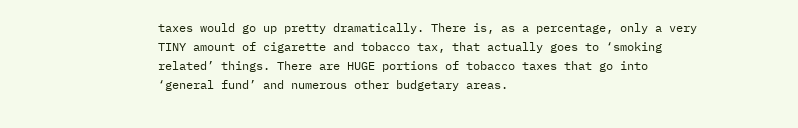taxes would go up pretty dramatically. There is, as a percentage, only a very TINY amount of cigarette and tobacco tax, that actually goes to ‘smoking related’ things. There are HUGE portions of tobacco taxes that go into ‘general fund’ and numerous other budgetary areas.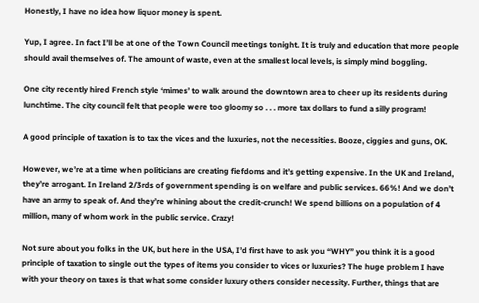Honestly, I have no idea how liquor money is spent.

Yup, I agree. In fact I’ll be at one of the Town Council meetings tonight. It is truly and education that more people should avail themselves of. The amount of waste, even at the smallest local levels, is simply mind boggling.

One city recently hired French style ‘mimes’ to walk around the downtown area to cheer up its residents during lunchtime. The city council felt that people were too gloomy so . . . more tax dollars to fund a silly program!

A good principle of taxation is to tax the vices and the luxuries, not the necessities. Booze, ciggies and guns, OK.

However, we’re at a time when politicians are creating fiefdoms and it’s getting expensive. In the UK and Ireland, they’re arrogant. In Ireland 2/3rds of government spending is on welfare and public services. 66%! And we don’t have an army to speak of. And they’re whining about the credit-crunch! We spend billions on a population of 4 million, many of whom work in the public service. Crazy!

Not sure about you folks in the UK, but here in the USA, I’d first have to ask you “WHY” you think it is a good principle of taxation to single out the types of items you consider to vices or luxuries? The huge problem I have with your theory on taxes is that what some consider luxury others consider necessity. Further, things that are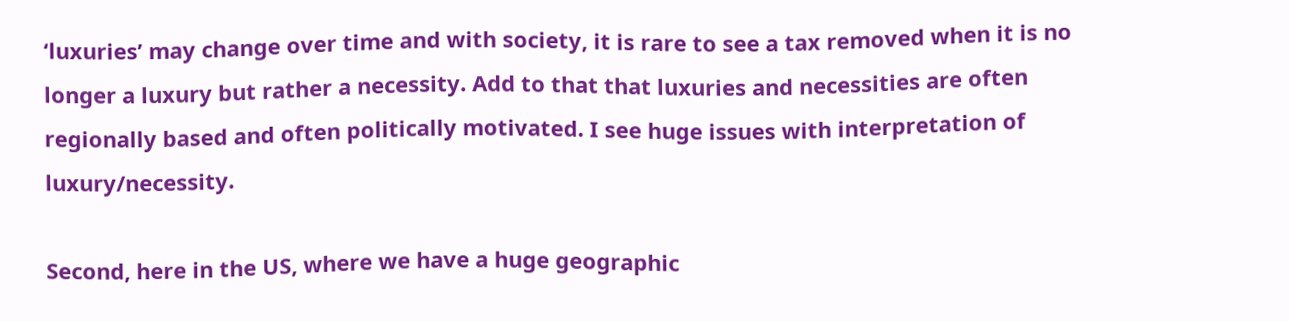‘luxuries’ may change over time and with society, it is rare to see a tax removed when it is no longer a luxury but rather a necessity. Add to that that luxuries and necessities are often regionally based and often politically motivated. I see huge issues with interpretation of luxury/necessity.

Second, here in the US, where we have a huge geographic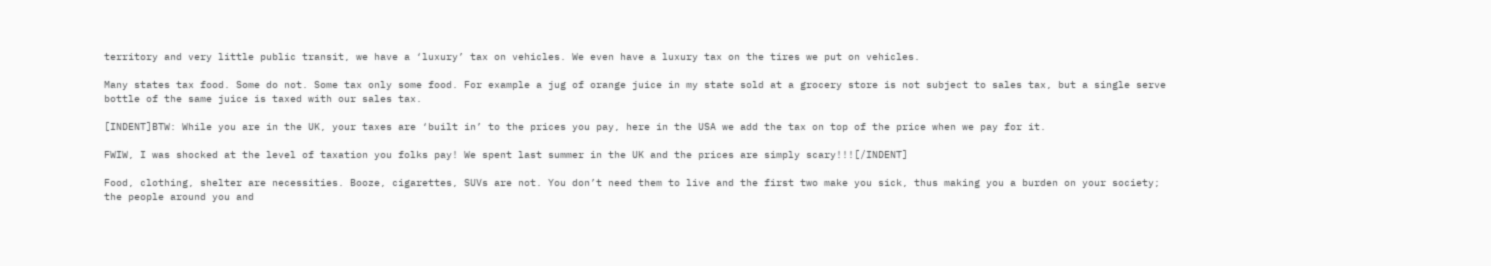territory and very little public transit, we have a ‘luxury’ tax on vehicles. We even have a luxury tax on the tires we put on vehicles.

Many states tax food. Some do not. Some tax only some food. For example a jug of orange juice in my state sold at a grocery store is not subject to sales tax, but a single serve bottle of the same juice is taxed with our sales tax.

[INDENT]BTW: While you are in the UK, your taxes are ‘built in’ to the prices you pay, here in the USA we add the tax on top of the price when we pay for it.

FWIW, I was shocked at the level of taxation you folks pay! We spent last summer in the UK and the prices are simply scary!!![/INDENT]

Food, clothing, shelter are necessities. Booze, cigarettes, SUVs are not. You don’t need them to live and the first two make you sick, thus making you a burden on your society; the people around you and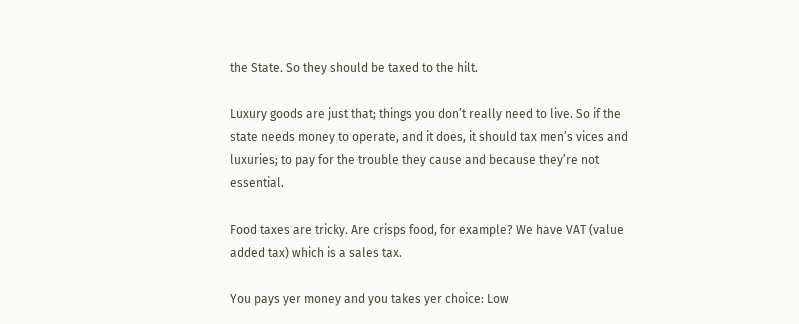the State. So they should be taxed to the hilt.

Luxury goods are just that; things you don’t really need to live. So if the state needs money to operate, and it does, it should tax men’s vices and luxuries; to pay for the trouble they cause and because they’re not essential.

Food taxes are tricky. Are crisps food, for example? We have VAT (value added tax) which is a sales tax.

You pays yer money and you takes yer choice: Low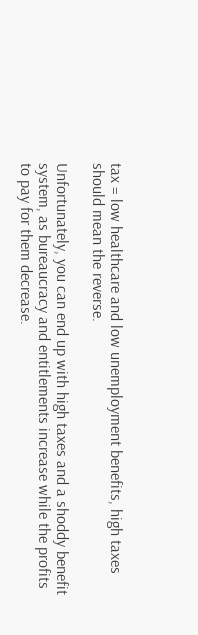tax = low healthcare and low unemployment benefits, high taxes should mean the reverse.

Unfortunately, you can end up with high taxes and a shoddy benefit system, as bureaucracy and entitlements increase while the profits to pay for them decrease.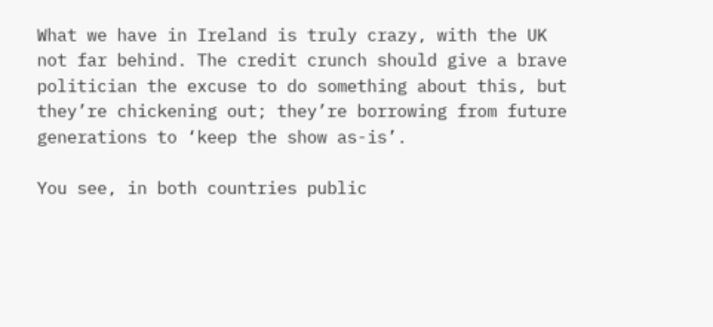What we have in Ireland is truly crazy, with the UK not far behind. The credit crunch should give a brave politician the excuse to do something about this, but they’re chickening out; they’re borrowing from future generations to ‘keep the show as-is’.

You see, in both countries public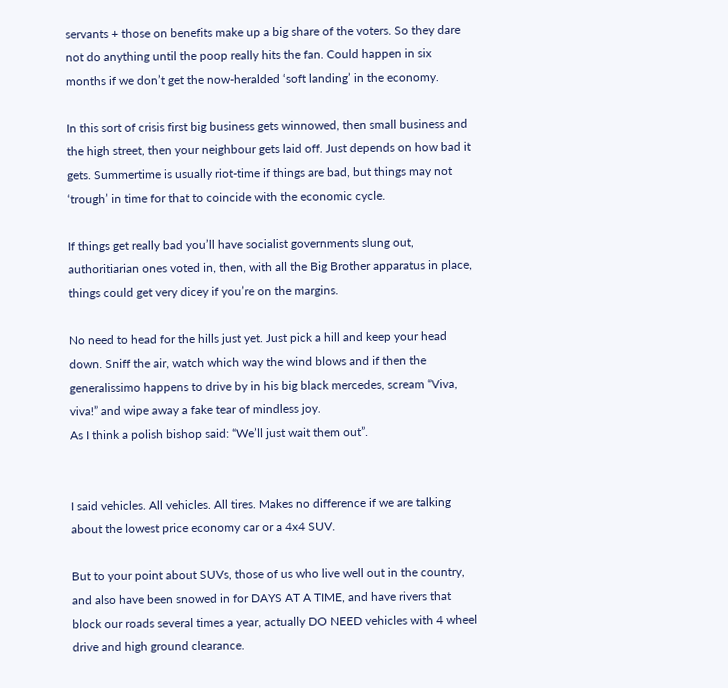servants + those on benefits make up a big share of the voters. So they dare not do anything until the poop really hits the fan. Could happen in six months if we don’t get the now-heralded ‘soft landing’ in the economy.

In this sort of crisis first big business gets winnowed, then small business and the high street, then your neighbour gets laid off. Just depends on how bad it gets. Summertime is usually riot-time if things are bad, but things may not ‘trough’ in time for that to coincide with the economic cycle.

If things get really bad you’ll have socialist governments slung out, authoritiarian ones voted in, then, with all the Big Brother apparatus in place, things could get very dicey if you’re on the margins.

No need to head for the hills just yet. Just pick a hill and keep your head down. Sniff the air, watch which way the wind blows and if then the generalissimo happens to drive by in his big black mercedes, scream “Viva, viva!” and wipe away a fake tear of mindless joy.
As I think a polish bishop said: “We’ll just wait them out”.


I said vehicles. All vehicles. All tires. Makes no difference if we are talking about the lowest price economy car or a 4x4 SUV.

But to your point about SUVs, those of us who live well out in the country, and also have been snowed in for DAYS AT A TIME, and have rivers that block our roads several times a year, actually DO NEED vehicles with 4 wheel drive and high ground clearance.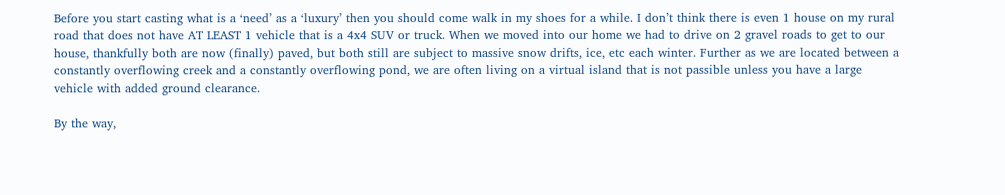Before you start casting what is a ‘need’ as a ‘luxury’ then you should come walk in my shoes for a while. I don’t think there is even 1 house on my rural road that does not have AT LEAST 1 vehicle that is a 4x4 SUV or truck. When we moved into our home we had to drive on 2 gravel roads to get to our house, thankfully both are now (finally) paved, but both still are subject to massive snow drifts, ice, etc each winter. Further as we are located between a constantly overflowing creek and a constantly overflowing pond, we are often living on a virtual island that is not passible unless you have a large vehicle with added ground clearance.

By the way,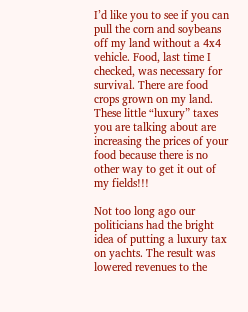I’d like you to see if you can pull the corn and soybeans off my land without a 4x4 vehicle. Food, last time I checked, was necessary for survival. There are food crops grown on my land. These little “luxury” taxes you are talking about are increasing the prices of your food because there is no other way to get it out of my fields!!!

Not too long ago our politicians had the bright idea of putting a luxury tax on yachts. The result was lowered revenues to the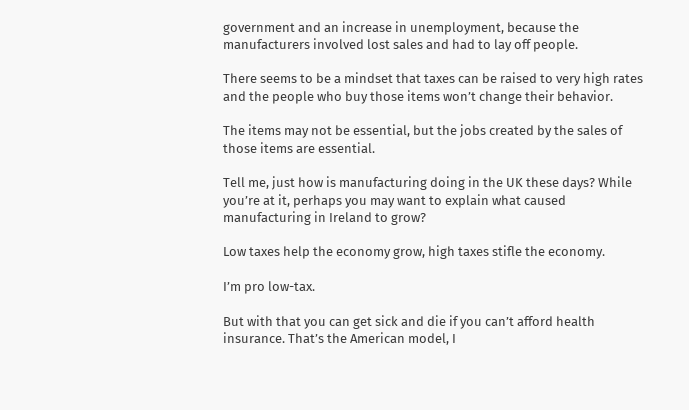government and an increase in unemployment, because the manufacturers involved lost sales and had to lay off people.

There seems to be a mindset that taxes can be raised to very high rates and the people who buy those items won’t change their behavior.

The items may not be essential, but the jobs created by the sales of those items are essential.

Tell me, just how is manufacturing doing in the UK these days? While you’re at it, perhaps you may want to explain what caused manufacturing in Ireland to grow?

Low taxes help the economy grow, high taxes stifle the economy.

I’m pro low-tax.

But with that you can get sick and die if you can’t afford health insurance. That’s the American model, I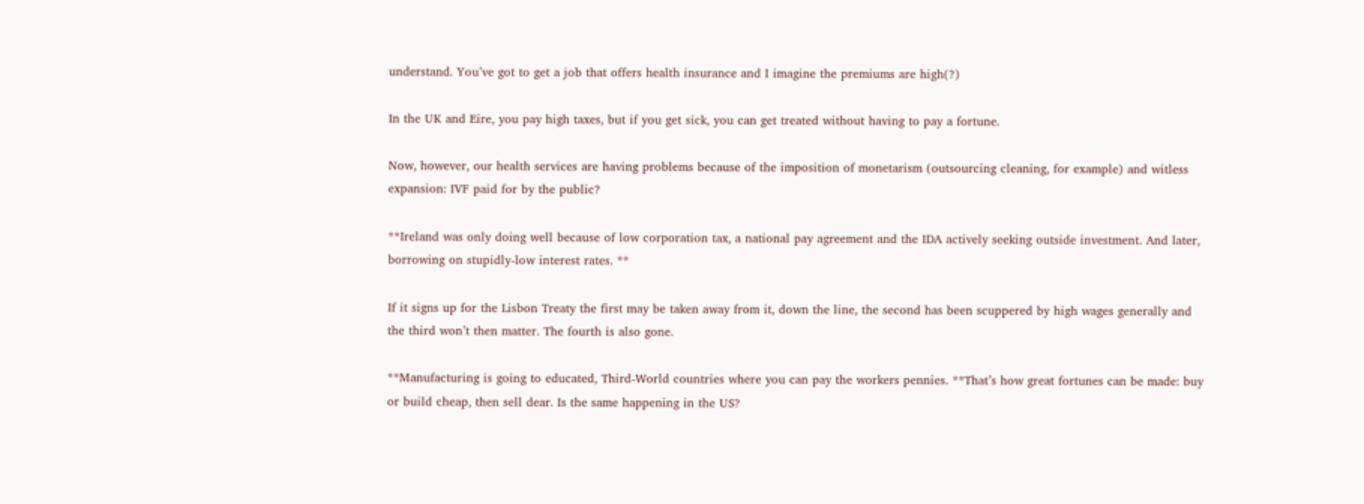understand. You’ve got to get a job that offers health insurance and I imagine the premiums are high(?)

In the UK and Eire, you pay high taxes, but if you get sick, you can get treated without having to pay a fortune.

Now, however, our health services are having problems because of the imposition of monetarism (outsourcing cleaning, for example) and witless expansion: IVF paid for by the public?

**Ireland was only doing well because of low corporation tax, a national pay agreement and the IDA actively seeking outside investment. And later, borrowing on stupidly-low interest rates. **

If it signs up for the Lisbon Treaty the first may be taken away from it, down the line, the second has been scuppered by high wages generally and the third won’t then matter. The fourth is also gone.

**Manufacturing is going to educated, Third-World countries where you can pay the workers pennies. **That’s how great fortunes can be made: buy or build cheap, then sell dear. Is the same happening in the US?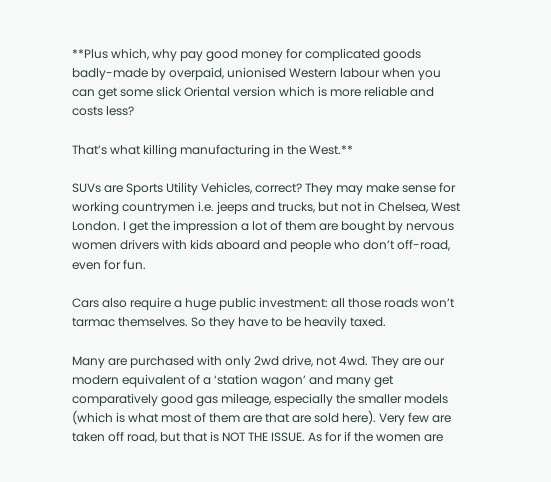**Plus which, why pay good money for complicated goods badly-made by overpaid, unionised Western labour when you can get some slick Oriental version which is more reliable and costs less?

That’s what killing manufacturing in the West.**

SUVs are Sports Utility Vehicles, correct? They may make sense for working countrymen i.e. jeeps and trucks, but not in Chelsea, West London. I get the impression a lot of them are bought by nervous women drivers with kids aboard and people who don’t off-road, even for fun.

Cars also require a huge public investment: all those roads won’t tarmac themselves. So they have to be heavily taxed.

Many are purchased with only 2wd drive, not 4wd. They are our modern equivalent of a ‘station wagon’ and many get comparatively good gas mileage, especially the smaller models (which is what most of them are that are sold here). Very few are taken off road, but that is NOT THE ISSUE. As for if the women are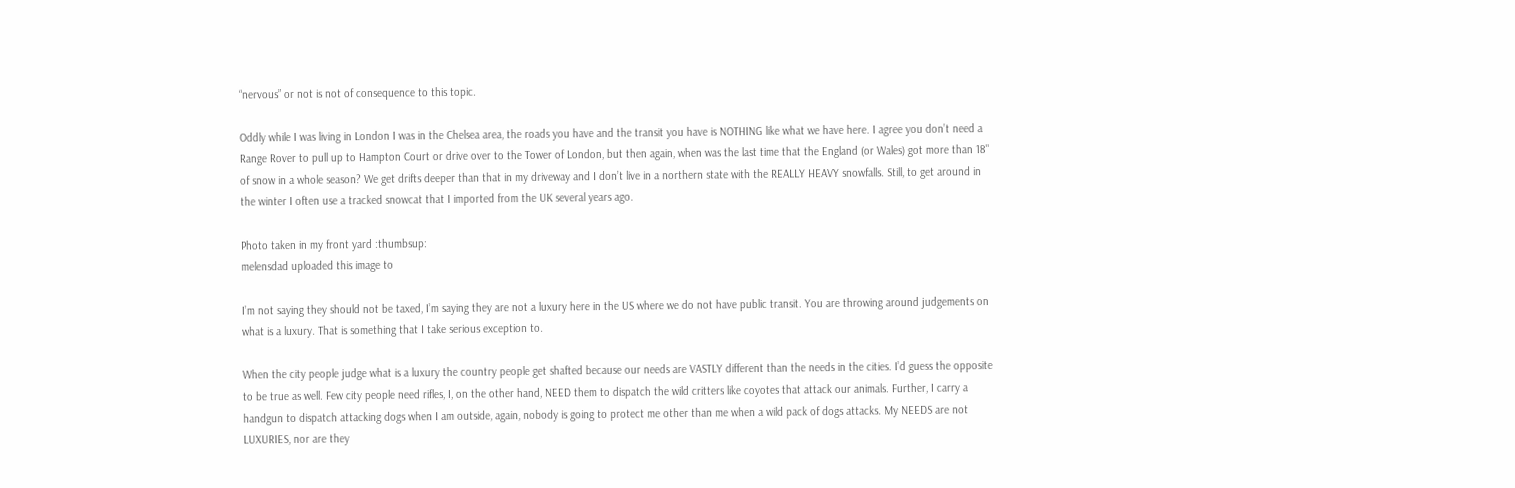“nervous” or not is not of consequence to this topic.

Oddly while I was living in London I was in the Chelsea area, the roads you have and the transit you have is NOTHING like what we have here. I agree you don’t need a Range Rover to pull up to Hampton Court or drive over to the Tower of London, but then again, when was the last time that the England (or Wales) got more than 18" of snow in a whole season? We get drifts deeper than that in my driveway and I don’t live in a northern state with the REALLY HEAVY snowfalls. Still, to get around in the winter I often use a tracked snowcat that I imported from the UK several years ago.

Photo taken in my front yard :thumbsup:
melensdad uploaded this image to

I’m not saying they should not be taxed, I’m saying they are not a luxury here in the US where we do not have public transit. You are throwing around judgements on what is a luxury. That is something that I take serious exception to.

When the city people judge what is a luxury the country people get shafted because our needs are VASTLY different than the needs in the cities. I’d guess the opposite to be true as well. Few city people need rifles, I, on the other hand, NEED them to dispatch the wild critters like coyotes that attack our animals. Further, I carry a handgun to dispatch attacking dogs when I am outside, again, nobody is going to protect me other than me when a wild pack of dogs attacks. My NEEDS are not LUXURIES, nor are they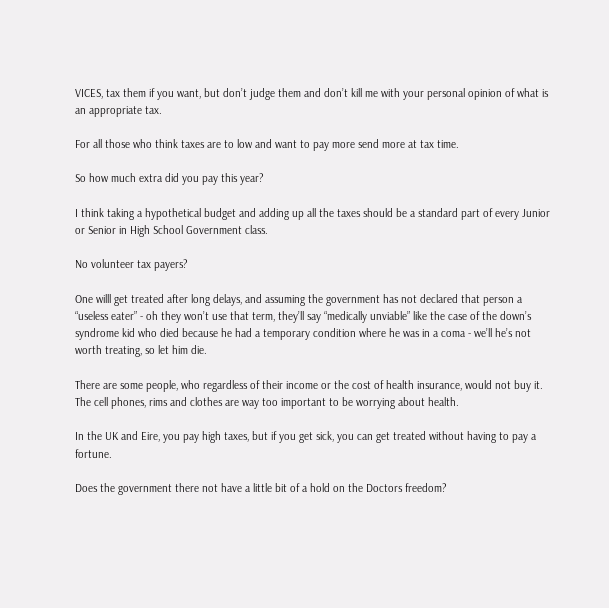VICES, tax them if you want, but don’t judge them and don’t kill me with your personal opinion of what is an appropriate tax.

For all those who think taxes are to low and want to pay more send more at tax time.

So how much extra did you pay this year?

I think taking a hypothetical budget and adding up all the taxes should be a standard part of every Junior or Senior in High School Government class.

No volunteer tax payers?

One willl get treated after long delays, and assuming the government has not declared that person a “useless eater” - oh they won’t use that term, they’ll say “medically unviable” like the case of the down’s syndrome kid who died because he had a temporary condition where he was in a coma - we’ll he’s not worth treating, so let him die.

There are some people, who regardless of their income or the cost of health insurance, would not buy it. The cell phones, rims and clothes are way too important to be worrying about health.

In the UK and Eire, you pay high taxes, but if you get sick, you can get treated without having to pay a fortune.

Does the government there not have a little bit of a hold on the Doctors freedom?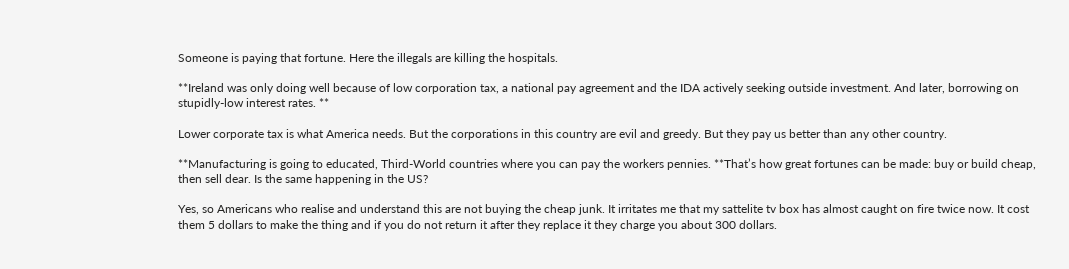Someone is paying that fortune. Here the illegals are killing the hospitals.

**Ireland was only doing well because of low corporation tax, a national pay agreement and the IDA actively seeking outside investment. And later, borrowing on stupidly-low interest rates. **

Lower corporate tax is what America needs. But the corporations in this country are evil and greedy. But they pay us better than any other country.

**Manufacturing is going to educated, Third-World countries where you can pay the workers pennies. **That’s how great fortunes can be made: buy or build cheap, then sell dear. Is the same happening in the US?

Yes, so Americans who realise and understand this are not buying the cheap junk. It irritates me that my sattelite tv box has almost caught on fire twice now. It cost them 5 dollars to make the thing and if you do not return it after they replace it they charge you about 300 dollars.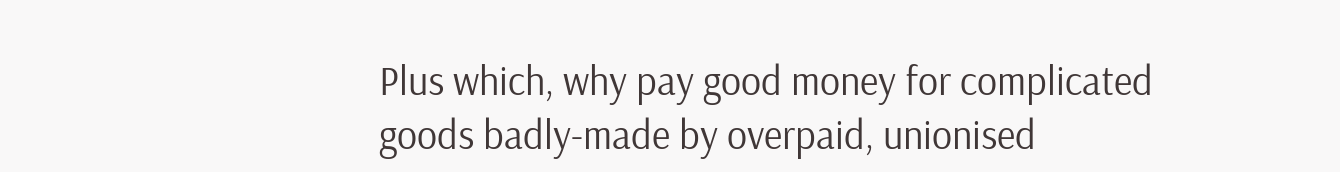Plus which, why pay good money for complicated goods badly-made by overpaid, unionised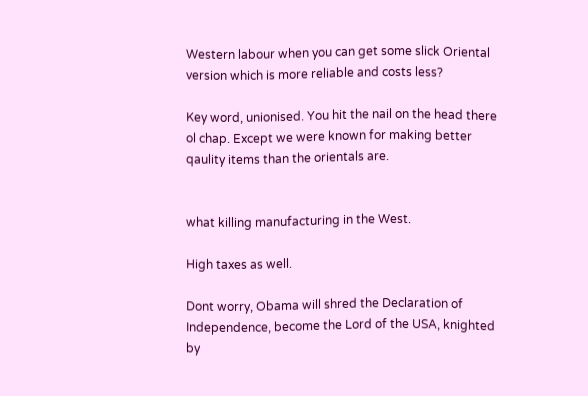Western labour when you can get some slick Oriental version which is more reliable and costs less?

Key word, unionised. You hit the nail on the head there ol chap. Except we were known for making better qaulity items than the orientals are.


what killing manufacturing in the West.

High taxes as well.

Dont worry, Obama will shred the Declaration of Independence, become the Lord of the USA, knighted by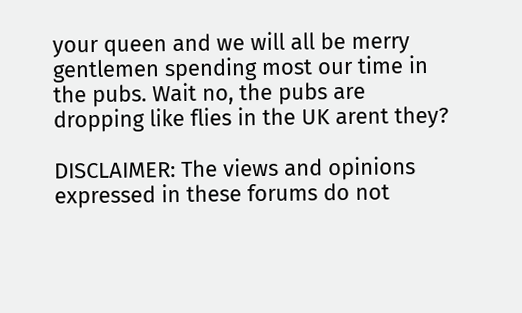your queen and we will all be merry gentlemen spending most our time in the pubs. Wait no, the pubs are dropping like flies in the UK arent they?

DISCLAIMER: The views and opinions expressed in these forums do not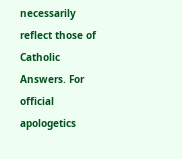necessarily reflect those of Catholic Answers. For official apologetics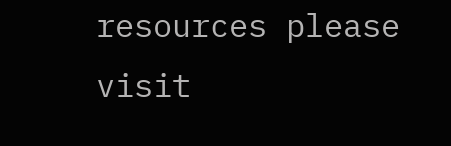resources please visit